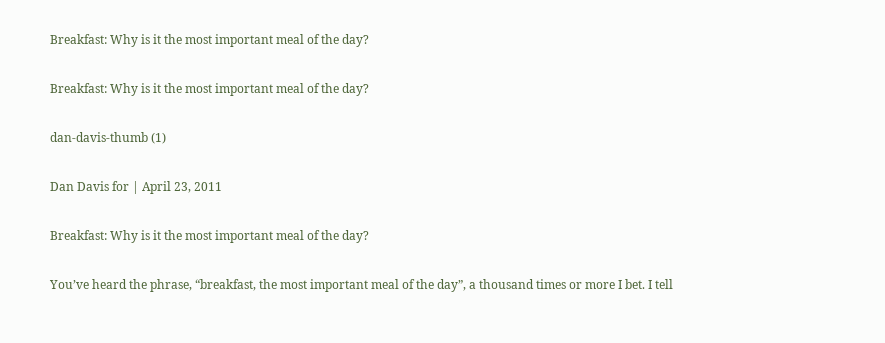Breakfast: Why is it the most important meal of the day?

Breakfast: Why is it the most important meal of the day?

dan-davis-thumb (1)

Dan Davis for | April 23, 2011

Breakfast: Why is it the most important meal of the day?

You’ve heard the phrase, “breakfast, the most important meal of the day”, a thousand times or more I bet. I tell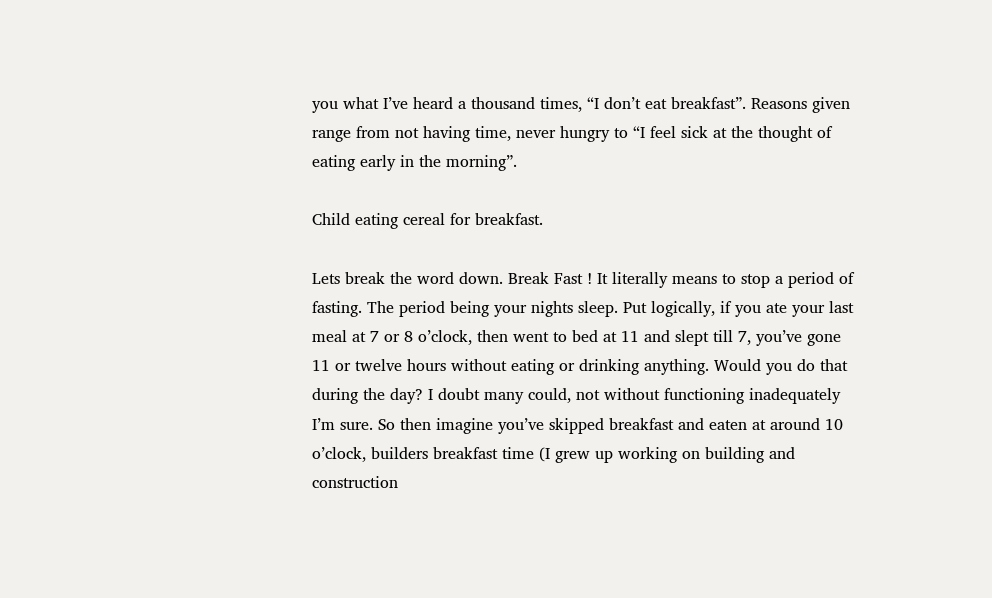you what I’ve heard a thousand times, “I don’t eat breakfast”. Reasons given range from not having time, never hungry to “I feel sick at the thought of eating early in the morning”.

Child eating cereal for breakfast.

Lets break the word down. Break Fast ! It literally means to stop a period of fasting. The period being your nights sleep. Put logically, if you ate your last meal at 7 or 8 o’clock, then went to bed at 11 and slept till 7, you’ve gone 11 or twelve hours without eating or drinking anything. Would you do that during the day? I doubt many could, not without functioning inadequately I’m sure. So then imagine you’ve skipped breakfast and eaten at around 10 o’clock, builders breakfast time (I grew up working on building and construction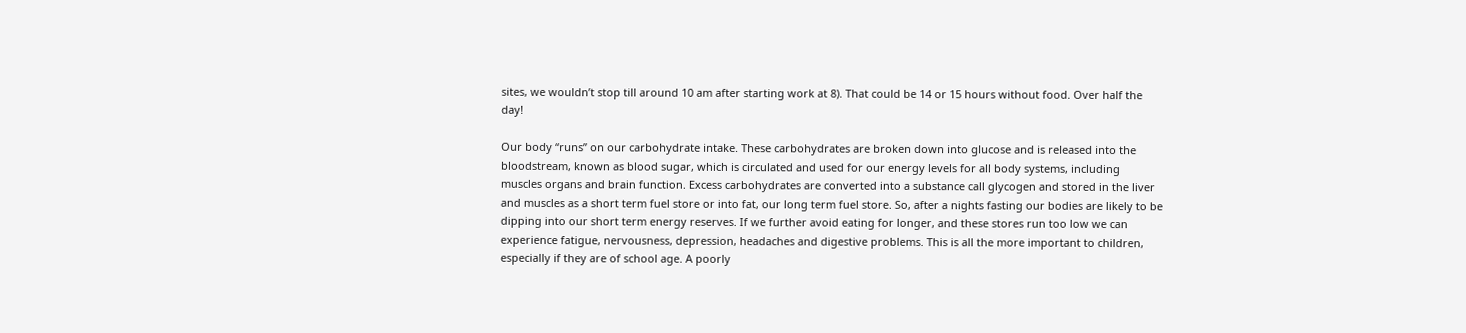sites, we wouldn’t stop till around 10 am after starting work at 8). That could be 14 or 15 hours without food. Over half the day!

Our body “runs” on our carbohydrate intake. These carbohydrates are broken down into glucose and is released into the bloodstream, known as blood sugar, which is circulated and used for our energy levels for all body systems, including muscles organs and brain function. Excess carbohydrates are converted into a substance call glycogen and stored in the liver and muscles as a short term fuel store or into fat, our long term fuel store. So, after a nights fasting our bodies are likely to be dipping into our short term energy reserves. If we further avoid eating for longer, and these stores run too low we can experience fatigue, nervousness, depression, headaches and digestive problems. This is all the more important to children, especially if they are of school age. A poorly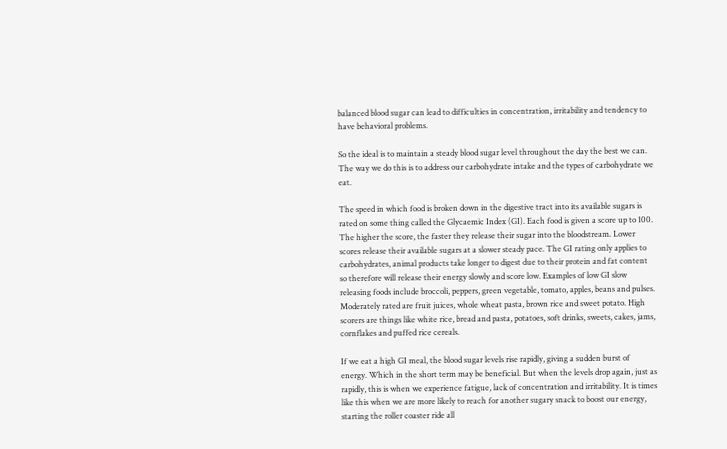balanced blood sugar can lead to difficulties in concentration, irritability and tendency to have behavioral problems.

So the ideal is to maintain a steady blood sugar level throughout the day the best we can. The way we do this is to address our carbohydrate intake and the types of carbohydrate we eat.

The speed in which food is broken down in the digestive tract into its available sugars is rated on some thing called the Glycaemic Index (GI). Each food is given a score up to 100. The higher the score, the faster they release their sugar into the bloodstream. Lower scores release their available sugars at a slower steady pace. The GI rating only applies to carbohydrates, animal products take longer to digest due to their protein and fat content so therefore will release their energy slowly and score low. Examples of low GI slow releasing foods include broccoli, peppers, green vegetable, tomato, apples, beans and pulses. Moderately rated are fruit juices, whole wheat pasta, brown rice and sweet potato. High scorers are things like white rice, bread and pasta, potatoes, soft drinks, sweets, cakes, jams, cornflakes and puffed rice cereals.

If we eat a high GI meal, the blood sugar levels rise rapidly, giving a sudden burst of energy. Which in the short term may be beneficial. But when the levels drop again, just as rapidly, this is when we experience fatigue, lack of concentration and irritability. It is times like this when we are more likely to reach for another sugary snack to boost our energy, starting the roller coaster ride all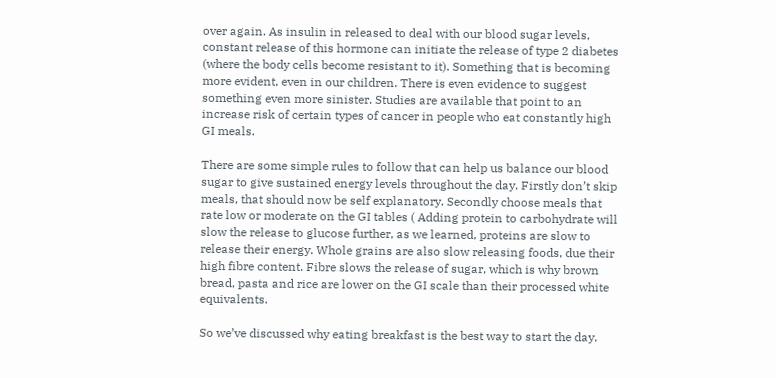over again. As insulin in released to deal with our blood sugar levels, constant release of this hormone can initiate the release of type 2 diabetes (where the body cells become resistant to it). Something that is becoming more evident, even in our children. There is even evidence to suggest something even more sinister. Studies are available that point to an increase risk of certain types of cancer in people who eat constantly high GI meals.

There are some simple rules to follow that can help us balance our blood sugar to give sustained energy levels throughout the day. Firstly don’t skip meals, that should now be self explanatory. Secondly choose meals that rate low or moderate on the GI tables ( Adding protein to carbohydrate will slow the release to glucose further, as we learned, proteins are slow to release their energy. Whole grains are also slow releasing foods, due their high fibre content. Fibre slows the release of sugar, which is why brown bread, pasta and rice are lower on the GI scale than their processed white equivalents.

So we’ve discussed why eating breakfast is the best way to start the day.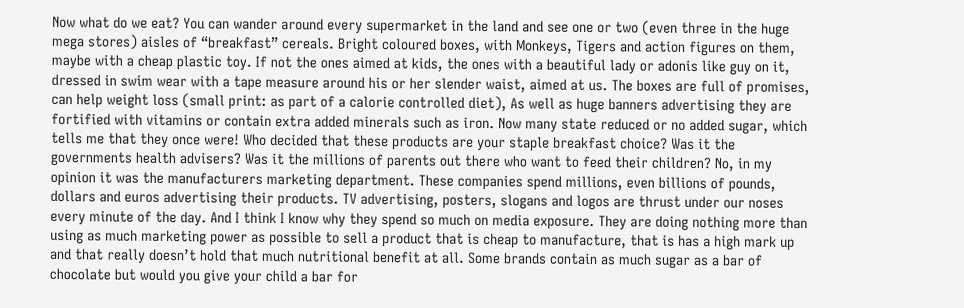Now what do we eat? You can wander around every supermarket in the land and see one or two (even three in the huge mega stores) aisles of “breakfast” cereals. Bright coloured boxes, with Monkeys, Tigers and action figures on them, maybe with a cheap plastic toy. If not the ones aimed at kids, the ones with a beautiful lady or adonis like guy on it, dressed in swim wear with a tape measure around his or her slender waist, aimed at us. The boxes are full of promises, can help weight loss (small print: as part of a calorie controlled diet), As well as huge banners advertising they are fortified with vitamins or contain extra added minerals such as iron. Now many state reduced or no added sugar, which tells me that they once were! Who decided that these products are your staple breakfast choice? Was it the governments health advisers? Was it the millions of parents out there who want to feed their children? No, in my opinion it was the manufacturers marketing department. These companies spend millions, even billions of pounds, dollars and euros advertising their products. TV advertising, posters, slogans and logos are thrust under our noses every minute of the day. And I think I know why they spend so much on media exposure. They are doing nothing more than using as much marketing power as possible to sell a product that is cheap to manufacture, that is has a high mark up and that really doesn’t hold that much nutritional benefit at all. Some brands contain as much sugar as a bar of chocolate but would you give your child a bar for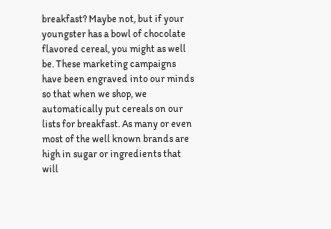breakfast? Maybe not, but if your youngster has a bowl of chocolate flavored cereal, you might as well be. These marketing campaigns have been engraved into our minds so that when we shop, we automatically put cereals on our lists for breakfast. As many or even most of the well known brands are high in sugar or ingredients that will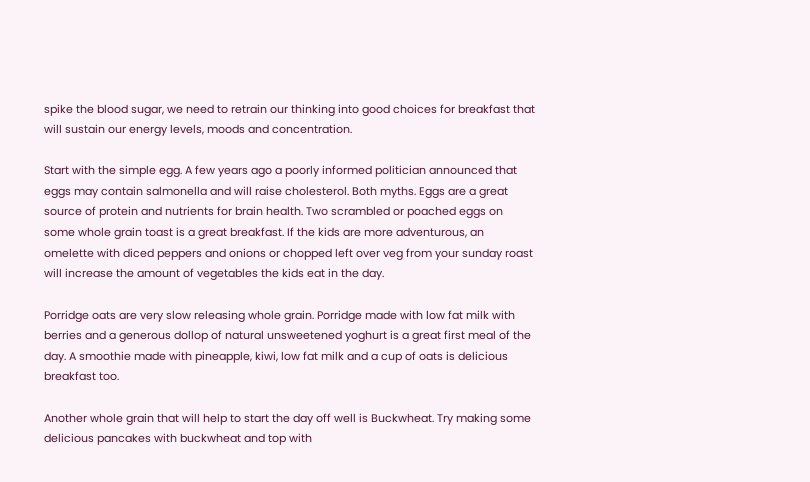spike the blood sugar, we need to retrain our thinking into good choices for breakfast that will sustain our energy levels, moods and concentration.

Start with the simple egg. A few years ago a poorly informed politician announced that eggs may contain salmonella and will raise cholesterol. Both myths. Eggs are a great source of protein and nutrients for brain health. Two scrambled or poached eggs on some whole grain toast is a great breakfast. If the kids are more adventurous, an omelette with diced peppers and onions or chopped left over veg from your sunday roast will increase the amount of vegetables the kids eat in the day.

Porridge oats are very slow releasing whole grain. Porridge made with low fat milk with berries and a generous dollop of natural unsweetened yoghurt is a great first meal of the day. A smoothie made with pineapple, kiwi, low fat milk and a cup of oats is delicious breakfast too.

Another whole grain that will help to start the day off well is Buckwheat. Try making some delicious pancakes with buckwheat and top with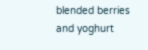blended berries and yoghurt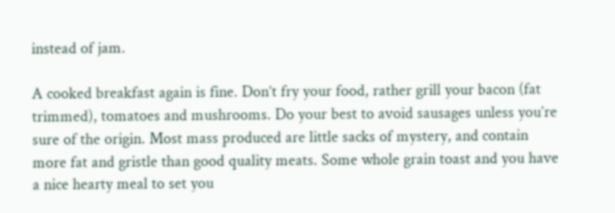instead of jam.

A cooked breakfast again is fine. Don’t fry your food, rather grill your bacon (fat trimmed), tomatoes and mushrooms. Do your best to avoid sausages unless you’re sure of the origin. Most mass produced are little sacks of mystery, and contain more fat and gristle than good quality meats. Some whole grain toast and you have a nice hearty meal to set you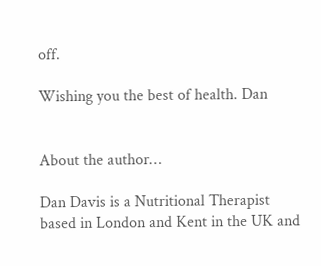off.

Wishing you the best of health. Dan


About the author…

Dan Davis is a Nutritional Therapist based in London and Kent in the UK and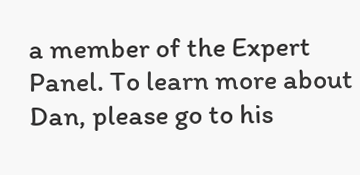a member of the Expert Panel. To learn more about Dan, please go to his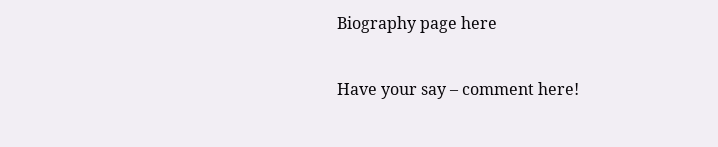Biography page here

Have your say – comment here!